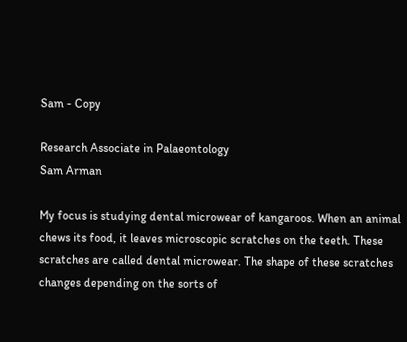Sam - Copy

Research Associate in Palaeontology
Sam Arman

My focus is studying dental microwear of kangaroos. When an animal chews its food, it leaves microscopic scratches on the teeth. These scratches are called dental microwear. The shape of these scratches changes depending on the sorts of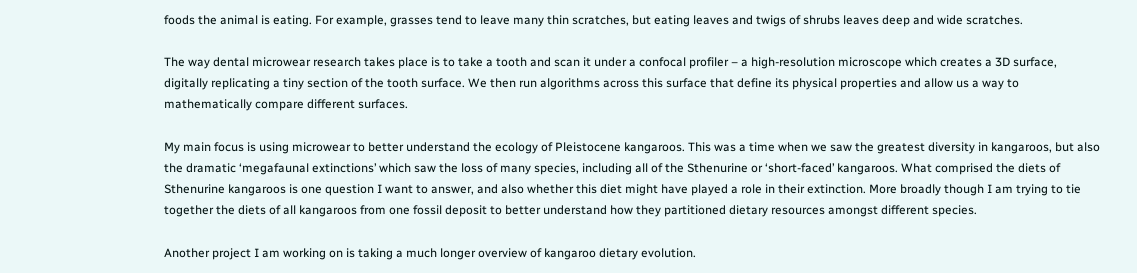foods the animal is eating. For example, grasses tend to leave many thin scratches, but eating leaves and twigs of shrubs leaves deep and wide scratches.

The way dental microwear research takes place is to take a tooth and scan it under a confocal profiler – a high-resolution microscope which creates a 3D surface, digitally replicating a tiny section of the tooth surface. We then run algorithms across this surface that define its physical properties and allow us a way to mathematically compare different surfaces.

My main focus is using microwear to better understand the ecology of Pleistocene kangaroos. This was a time when we saw the greatest diversity in kangaroos, but also the dramatic ‘megafaunal extinctions’ which saw the loss of many species, including all of the Sthenurine or ‘short-faced’ kangaroos. What comprised the diets of Sthenurine kangaroos is one question I want to answer, and also whether this diet might have played a role in their extinction. More broadly though I am trying to tie together the diets of all kangaroos from one fossil deposit to better understand how they partitioned dietary resources amongst different species.

Another project I am working on is taking a much longer overview of kangaroo dietary evolution.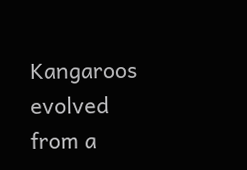Kangaroos evolved from a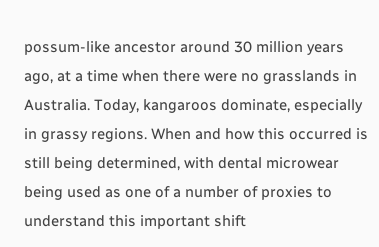possum-like ancestor around 30 million years ago, at a time when there were no grasslands in Australia. Today, kangaroos dominate, especially in grassy regions. When and how this occurred is still being determined, with dental microwear being used as one of a number of proxies to understand this important shift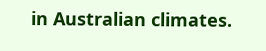in Australian climates.